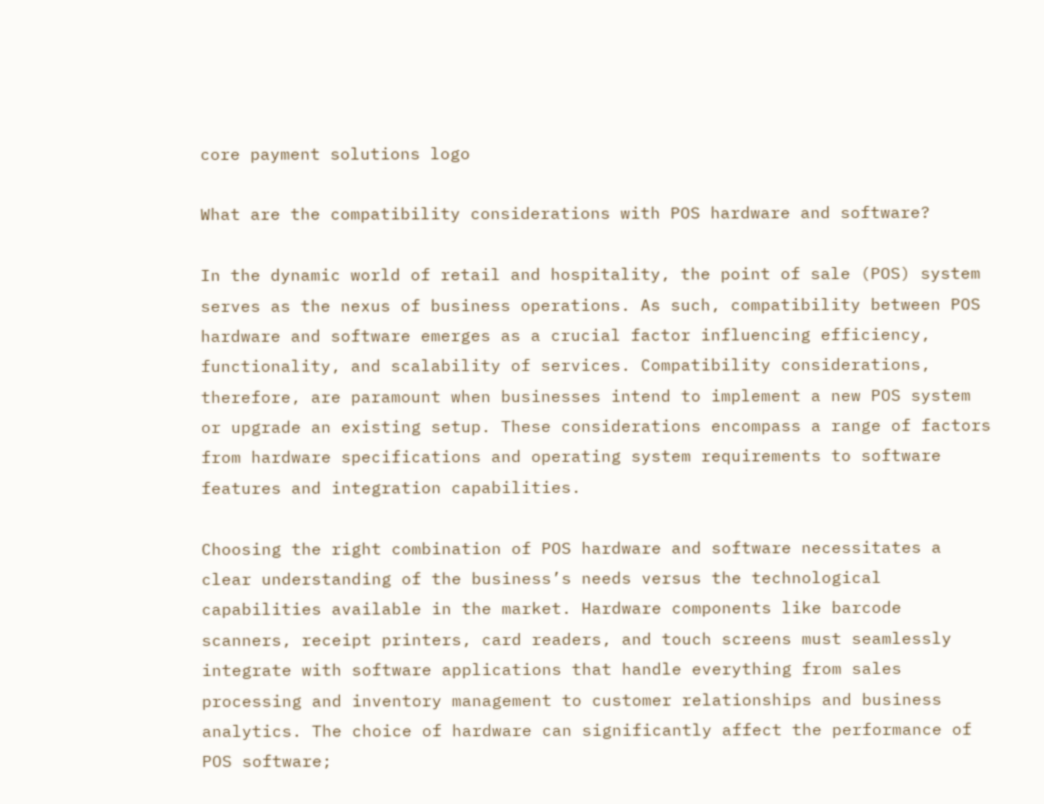core payment solutions logo

What are the compatibility considerations with POS hardware and software?

In the dynamic world of retail and hospitality, the point of sale (POS) system serves as the nexus of business operations. As such, compatibility between POS hardware and software emerges as a crucial factor influencing efficiency, functionality, and scalability of services. Compatibility considerations, therefore, are paramount when businesses intend to implement a new POS system or upgrade an existing setup. These considerations encompass a range of factors from hardware specifications and operating system requirements to software features and integration capabilities.

Choosing the right combination of POS hardware and software necessitates a clear understanding of the business’s needs versus the technological capabilities available in the market. Hardware components like barcode scanners, receipt printers, card readers, and touch screens must seamlessly integrate with software applications that handle everything from sales processing and inventory management to customer relationships and business analytics. The choice of hardware can significantly affect the performance of POS software;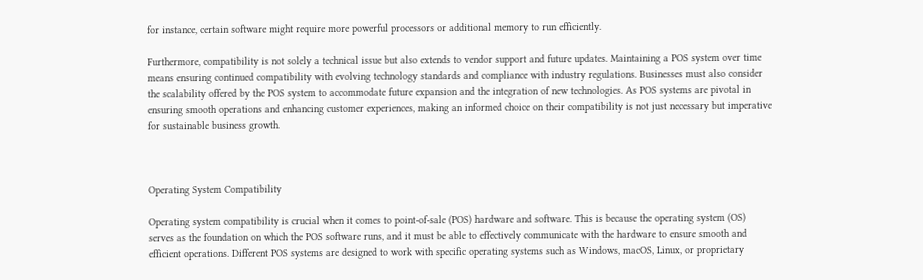for instance, certain software might require more powerful processors or additional memory to run efficiently.

Furthermore, compatibility is not solely a technical issue but also extends to vendor support and future updates. Maintaining a POS system over time means ensuring continued compatibility with evolving technology standards and compliance with industry regulations. Businesses must also consider the scalability offered by the POS system to accommodate future expansion and the integration of new technologies. As POS systems are pivotal in ensuring smooth operations and enhancing customer experiences, making an informed choice on their compatibility is not just necessary but imperative for sustainable business growth.



Operating System Compatibility

Operating system compatibility is crucial when it comes to point-of-sale (POS) hardware and software. This is because the operating system (OS) serves as the foundation on which the POS software runs, and it must be able to effectively communicate with the hardware to ensure smooth and efficient operations. Different POS systems are designed to work with specific operating systems such as Windows, macOS, Linux, or proprietary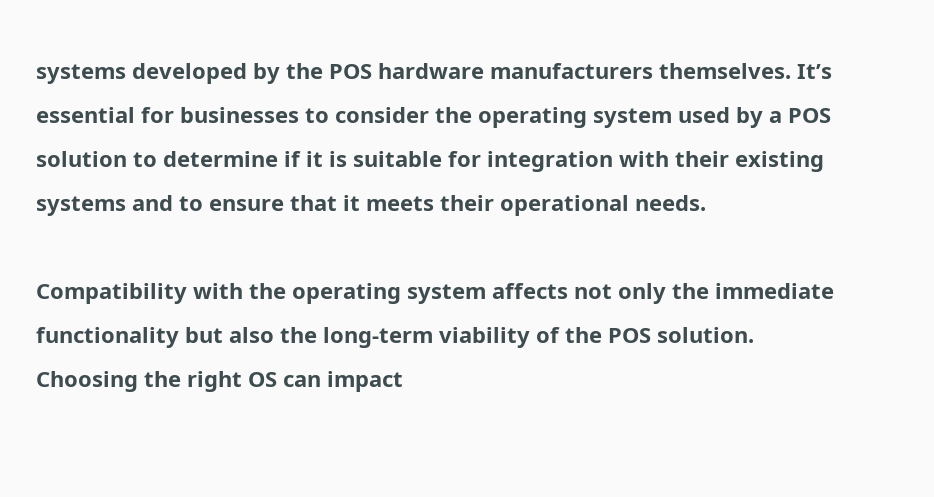systems developed by the POS hardware manufacturers themselves. It’s essential for businesses to consider the operating system used by a POS solution to determine if it is suitable for integration with their existing systems and to ensure that it meets their operational needs.

Compatibility with the operating system affects not only the immediate functionality but also the long-term viability of the POS solution. Choosing the right OS can impact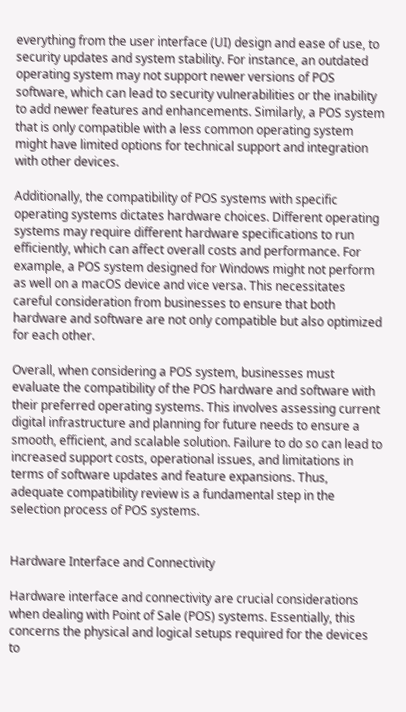everything from the user interface (UI) design and ease of use, to security updates and system stability. For instance, an outdated operating system may not support newer versions of POS software, which can lead to security vulnerabilities or the inability to add newer features and enhancements. Similarly, a POS system that is only compatible with a less common operating system might have limited options for technical support and integration with other devices.

Additionally, the compatibility of POS systems with specific operating systems dictates hardware choices. Different operating systems may require different hardware specifications to run efficiently, which can affect overall costs and performance. For example, a POS system designed for Windows might not perform as well on a macOS device and vice versa. This necessitates careful consideration from businesses to ensure that both hardware and software are not only compatible but also optimized for each other.

Overall, when considering a POS system, businesses must evaluate the compatibility of the POS hardware and software with their preferred operating systems. This involves assessing current digital infrastructure and planning for future needs to ensure a smooth, efficient, and scalable solution. Failure to do so can lead to increased support costs, operational issues, and limitations in terms of software updates and feature expansions. Thus, adequate compatibility review is a fundamental step in the selection process of POS systems.


Hardware Interface and Connectivity

Hardware interface and connectivity are crucial considerations when dealing with Point of Sale (POS) systems. Essentially, this concerns the physical and logical setups required for the devices to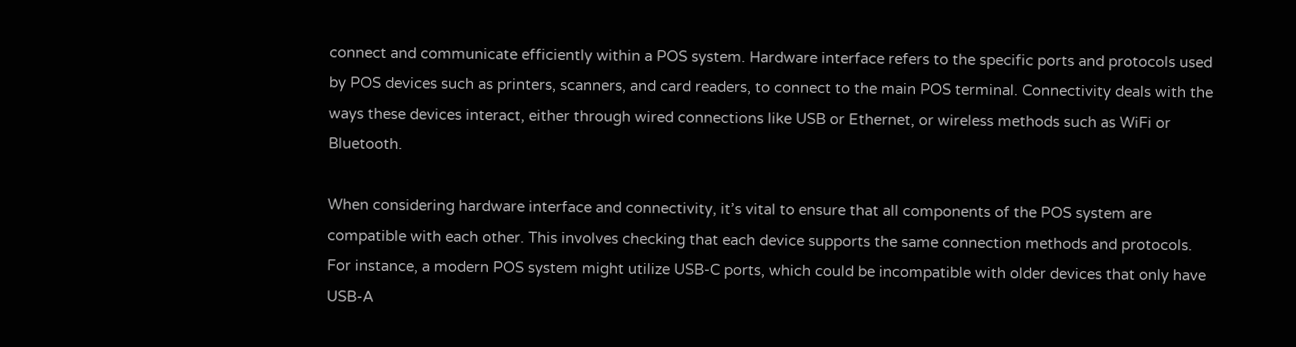connect and communicate efficiently within a POS system. Hardware interface refers to the specific ports and protocols used by POS devices such as printers, scanners, and card readers, to connect to the main POS terminal. Connectivity deals with the ways these devices interact, either through wired connections like USB or Ethernet, or wireless methods such as WiFi or Bluetooth.

When considering hardware interface and connectivity, it’s vital to ensure that all components of the POS system are compatible with each other. This involves checking that each device supports the same connection methods and protocols. For instance, a modern POS system might utilize USB-C ports, which could be incompatible with older devices that only have USB-A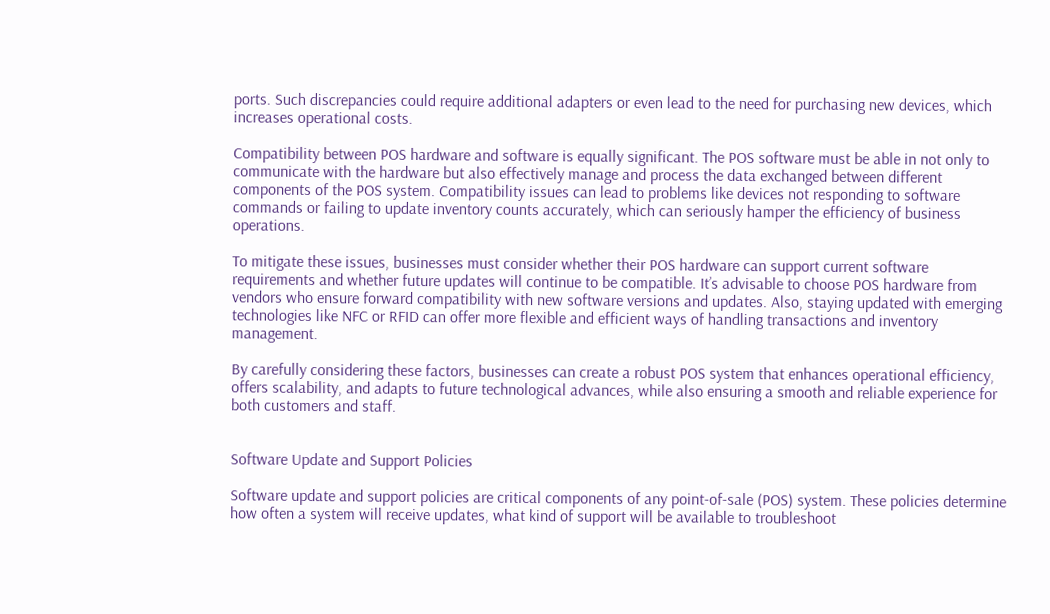ports. Such discrepancies could require additional adapters or even lead to the need for purchasing new devices, which increases operational costs.

Compatibility between POS hardware and software is equally significant. The POS software must be able in not only to communicate with the hardware but also effectively manage and process the data exchanged between different components of the POS system. Compatibility issues can lead to problems like devices not responding to software commands or failing to update inventory counts accurately, which can seriously hamper the efficiency of business operations.

To mitigate these issues, businesses must consider whether their POS hardware can support current software requirements and whether future updates will continue to be compatible. It’s advisable to choose POS hardware from vendors who ensure forward compatibility with new software versions and updates. Also, staying updated with emerging technologies like NFC or RFID can offer more flexible and efficient ways of handling transactions and inventory management.

By carefully considering these factors, businesses can create a robust POS system that enhances operational efficiency, offers scalability, and adapts to future technological advances, while also ensuring a smooth and reliable experience for both customers and staff.


Software Update and Support Policies

Software update and support policies are critical components of any point-of-sale (POS) system. These policies determine how often a system will receive updates, what kind of support will be available to troubleshoot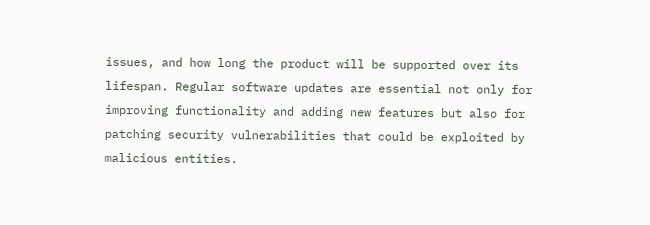issues, and how long the product will be supported over its lifespan. Regular software updates are essential not only for improving functionality and adding new features but also for patching security vulnerabilities that could be exploited by malicious entities.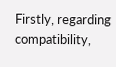Firstly, regarding compatibility,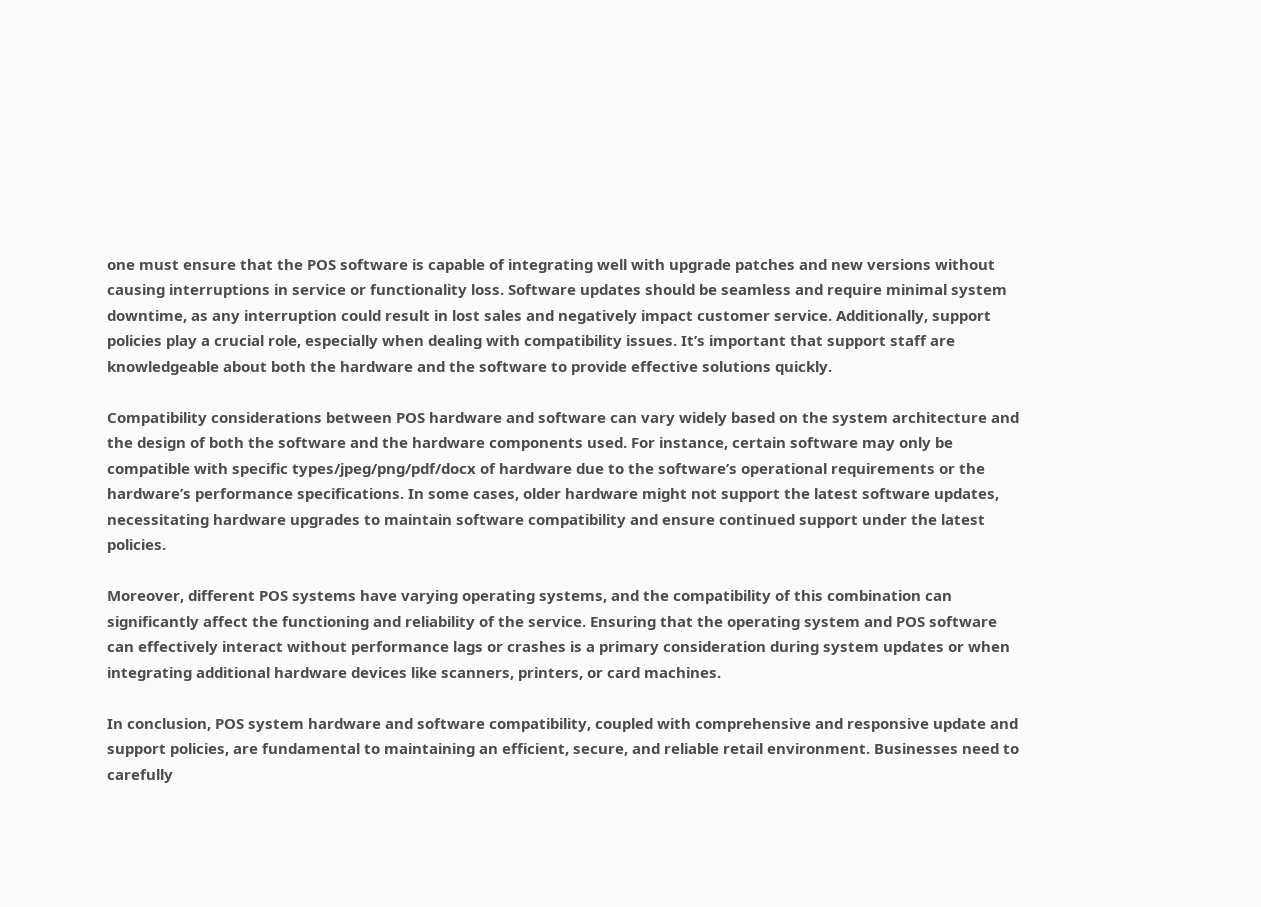one must ensure that the POS software is capable of integrating well with upgrade patches and new versions without causing interruptions in service or functionality loss. Software updates should be seamless and require minimal system downtime, as any interruption could result in lost sales and negatively impact customer service. Additionally, support policies play a crucial role, especially when dealing with compatibility issues. It’s important that support staff are knowledgeable about both the hardware and the software to provide effective solutions quickly.

Compatibility considerations between POS hardware and software can vary widely based on the system architecture and the design of both the software and the hardware components used. For instance, certain software may only be compatible with specific types/jpeg/png/pdf/docx of hardware due to the software’s operational requirements or the hardware’s performance specifications. In some cases, older hardware might not support the latest software updates, necessitating hardware upgrades to maintain software compatibility and ensure continued support under the latest policies.

Moreover, different POS systems have varying operating systems, and the compatibility of this combination can significantly affect the functioning and reliability of the service. Ensuring that the operating system and POS software can effectively interact without performance lags or crashes is a primary consideration during system updates or when integrating additional hardware devices like scanners, printers, or card machines.

In conclusion, POS system hardware and software compatibility, coupled with comprehensive and responsive update and support policies, are fundamental to maintaining an efficient, secure, and reliable retail environment. Businesses need to carefully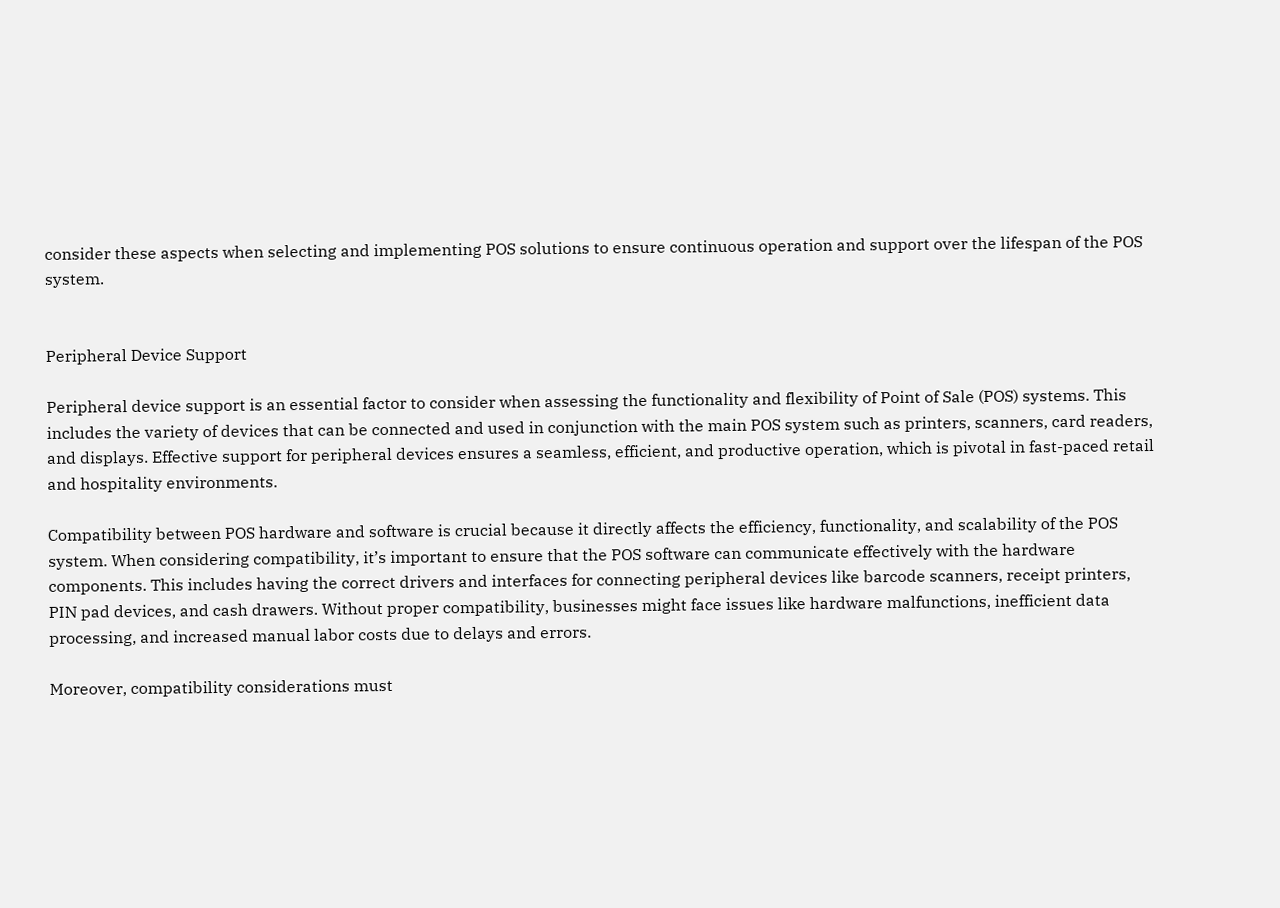consider these aspects when selecting and implementing POS solutions to ensure continuous operation and support over the lifespan of the POS system.


Peripheral Device Support

Peripheral device support is an essential factor to consider when assessing the functionality and flexibility of Point of Sale (POS) systems. This includes the variety of devices that can be connected and used in conjunction with the main POS system such as printers, scanners, card readers, and displays. Effective support for peripheral devices ensures a seamless, efficient, and productive operation, which is pivotal in fast-paced retail and hospitality environments.

Compatibility between POS hardware and software is crucial because it directly affects the efficiency, functionality, and scalability of the POS system. When considering compatibility, it’s important to ensure that the POS software can communicate effectively with the hardware components. This includes having the correct drivers and interfaces for connecting peripheral devices like barcode scanners, receipt printers, PIN pad devices, and cash drawers. Without proper compatibility, businesses might face issues like hardware malfunctions, inefficient data processing, and increased manual labor costs due to delays and errors.

Moreover, compatibility considerations must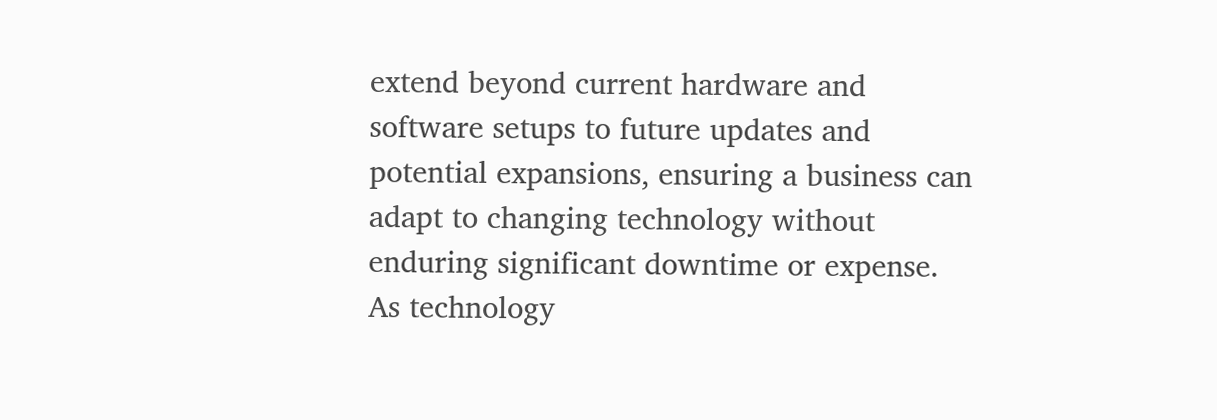extend beyond current hardware and software setups to future updates and potential expansions, ensuring a business can adapt to changing technology without enduring significant downtime or expense. As technology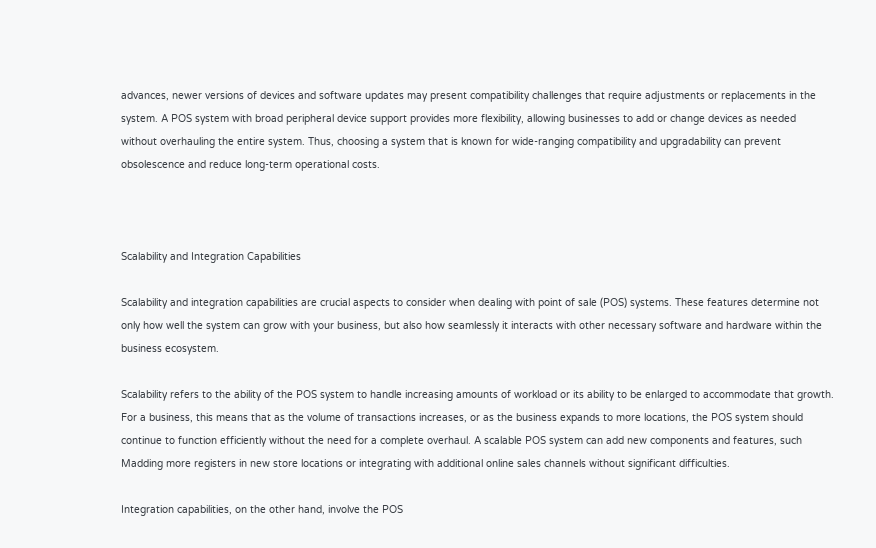advances, newer versions of devices and software updates may present compatibility challenges that require adjustments or replacements in the system. A POS system with broad peripheral device support provides more flexibility, allowing businesses to add or change devices as needed without overhauling the entire system. Thus, choosing a system that is known for wide-ranging compatibility and upgradability can prevent obsolescence and reduce long-term operational costs.



Scalability and Integration Capabilities

Scalability and integration capabilities are crucial aspects to consider when dealing with point of sale (POS) systems. These features determine not only how well the system can grow with your business, but also how seamlessly it interacts with other necessary software and hardware within the business ecosystem.

Scalability refers to the ability of the POS system to handle increasing amounts of workload or its ability to be enlarged to accommodate that growth. For a business, this means that as the volume of transactions increases, or as the business expands to more locations, the POS system should continue to function efficiently without the need for a complete overhaul. A scalable POS system can add new components and features, such Madding more registers in new store locations or integrating with additional online sales channels without significant difficulties.

Integration capabilities, on the other hand, involve the POS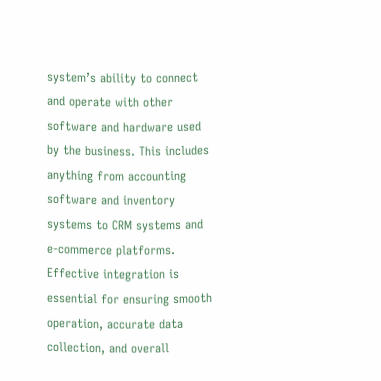system’s ability to connect and operate with other software and hardware used by the business. This includes anything from accounting software and inventory systems to CRM systems and e-commerce platforms. Effective integration is essential for ensuring smooth operation, accurate data collection, and overall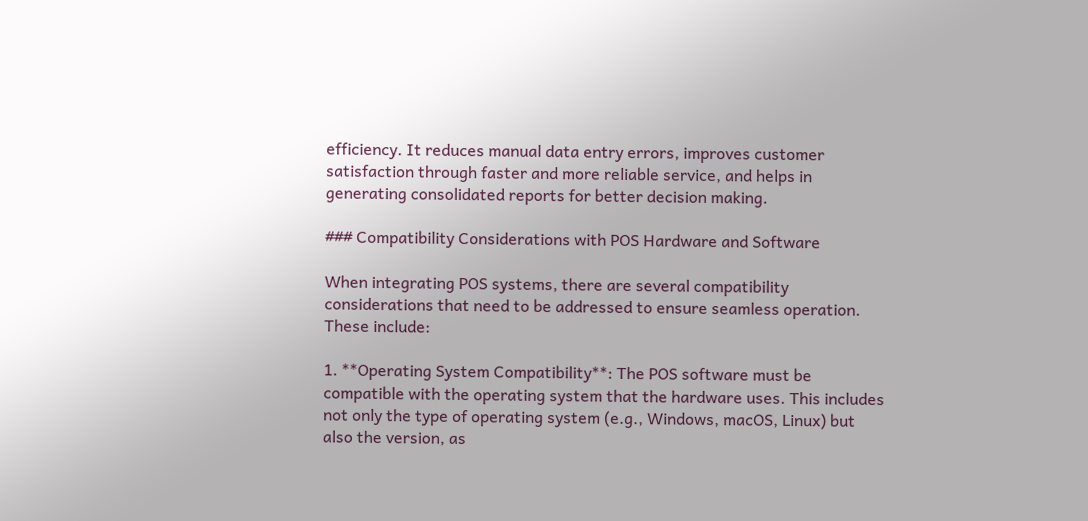efficiency. It reduces manual data entry errors, improves customer satisfaction through faster and more reliable service, and helps in generating consolidated reports for better decision making.

### Compatibility Considerations with POS Hardware and Software

When integrating POS systems, there are several compatibility considerations that need to be addressed to ensure seamless operation. These include:

1. **Operating System Compatibility**: The POS software must be compatible with the operating system that the hardware uses. This includes not only the type of operating system (e.g., Windows, macOS, Linux) but also the version, as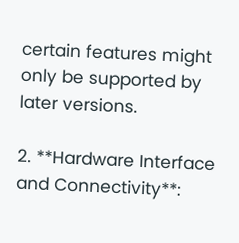certain features might only be supported by later versions.

2. **Hardware Interface and Connectivity**: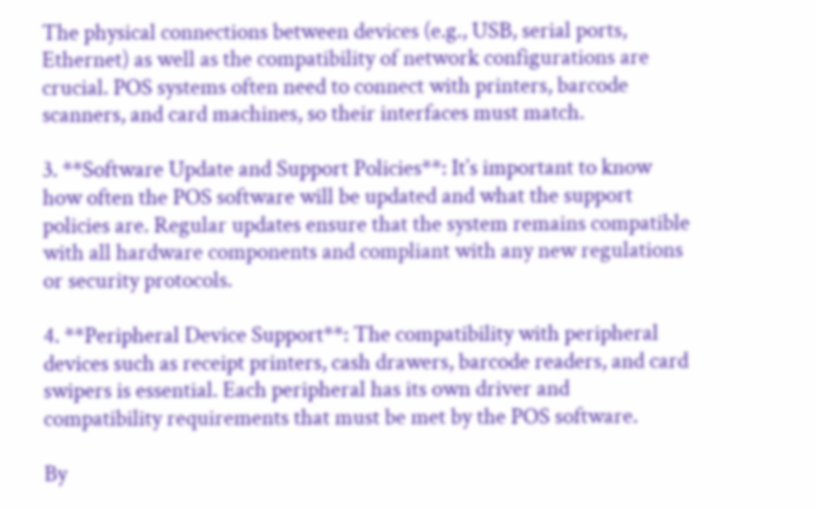The physical connections between devices (e.g., USB, serial ports, Ethernet) as well as the compatibility of network configurations are crucial. POS systems often need to connect with printers, barcode scanners, and card machines, so their interfaces must match.

3. **Software Update and Support Policies**: It’s important to know how often the POS software will be updated and what the support policies are. Regular updates ensure that the system remains compatible with all hardware components and compliant with any new regulations or security protocols.

4. **Peripheral Device Support**: The compatibility with peripheral devices such as receipt printers, cash drawers, barcode readers, and card swipers is essential. Each peripheral has its own driver and compatibility requirements that must be met by the POS software.

By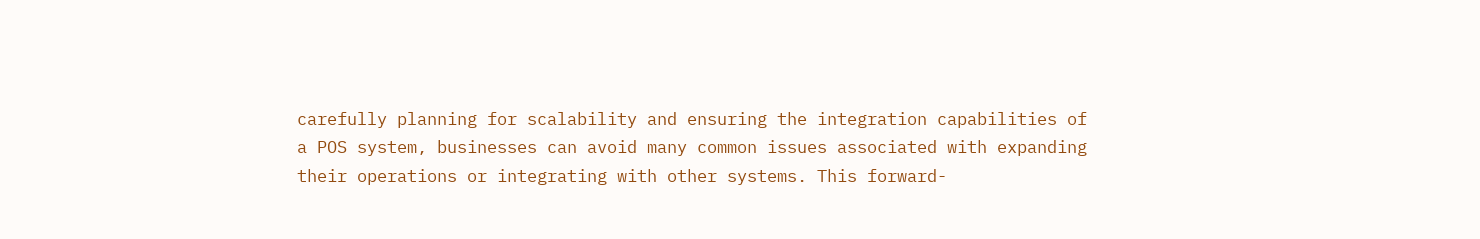carefully planning for scalability and ensuring the integration capabilities of a POS system, businesses can avoid many common issues associated with expanding their operations or integrating with other systems. This forward-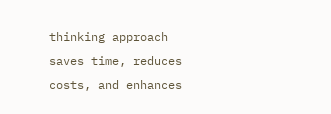thinking approach saves time, reduces costs, and enhances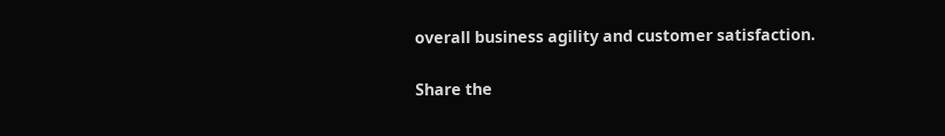overall business agility and customer satisfaction.

Share the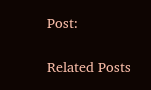Post:

Related Posts